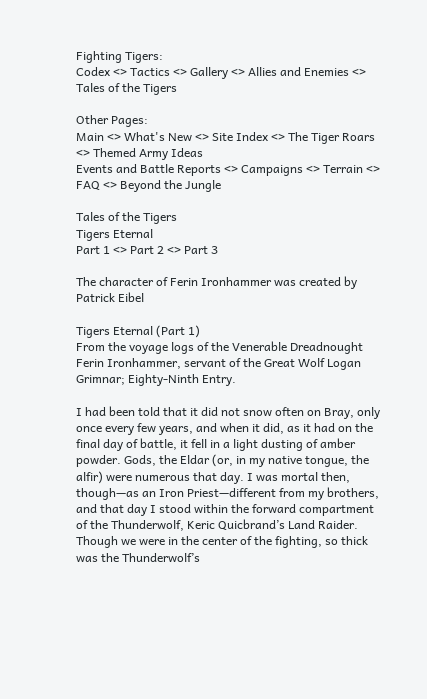Fighting Tigers:
Codex <> Tactics <> Gallery <> Allies and Enemies <> Tales of the Tigers

Other Pages:
Main <> What's New <> Site Index <> The Tiger Roars <> Themed Army Ideas
Events and Battle Reports <> Campaigns <> Terrain <> FAQ <> Beyond the Jungle

Tales of the Tigers
Tigers Eternal
Part 1 <> Part 2 <> Part 3

The character of Ferin Ironhammer was created by Patrick Eibel

Tigers Eternal (Part 1)
From the voyage logs of the Venerable Dreadnought Ferin Ironhammer, servant of the Great Wolf Logan Grimnar; Eighty-Ninth Entry.

I had been told that it did not snow often on Bray, only once every few years, and when it did, as it had on the final day of battle, it fell in a light dusting of amber powder. Gods, the Eldar (or, in my native tongue, the alfir) were numerous that day. I was mortal then, though—as an Iron Priest—different from my brothers, and that day I stood within the forward compartment of the Thunderwolf, Keric Quicbrand’s Land Raider. Though we were in the center of the fighting, so thick was the Thunderwolf’s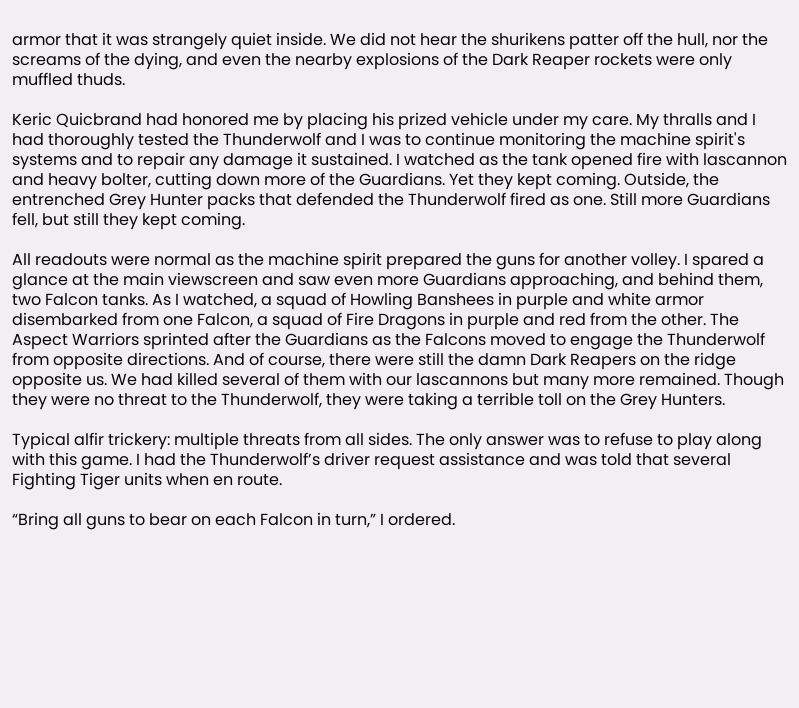armor that it was strangely quiet inside. We did not hear the shurikens patter off the hull, nor the screams of the dying, and even the nearby explosions of the Dark Reaper rockets were only muffled thuds.

Keric Quicbrand had honored me by placing his prized vehicle under my care. My thralls and I had thoroughly tested the Thunderwolf and I was to continue monitoring the machine spirit's systems and to repair any damage it sustained. I watched as the tank opened fire with lascannon and heavy bolter, cutting down more of the Guardians. Yet they kept coming. Outside, the entrenched Grey Hunter packs that defended the Thunderwolf fired as one. Still more Guardians fell, but still they kept coming.

All readouts were normal as the machine spirit prepared the guns for another volley. I spared a glance at the main viewscreen and saw even more Guardians approaching, and behind them, two Falcon tanks. As I watched, a squad of Howling Banshees in purple and white armor disembarked from one Falcon, a squad of Fire Dragons in purple and red from the other. The Aspect Warriors sprinted after the Guardians as the Falcons moved to engage the Thunderwolf from opposite directions. And of course, there were still the damn Dark Reapers on the ridge opposite us. We had killed several of them with our lascannons but many more remained. Though they were no threat to the Thunderwolf, they were taking a terrible toll on the Grey Hunters.

Typical alfir trickery: multiple threats from all sides. The only answer was to refuse to play along with this game. I had the Thunderwolf’s driver request assistance and was told that several Fighting Tiger units when en route.

“Bring all guns to bear on each Falcon in turn,” I ordered.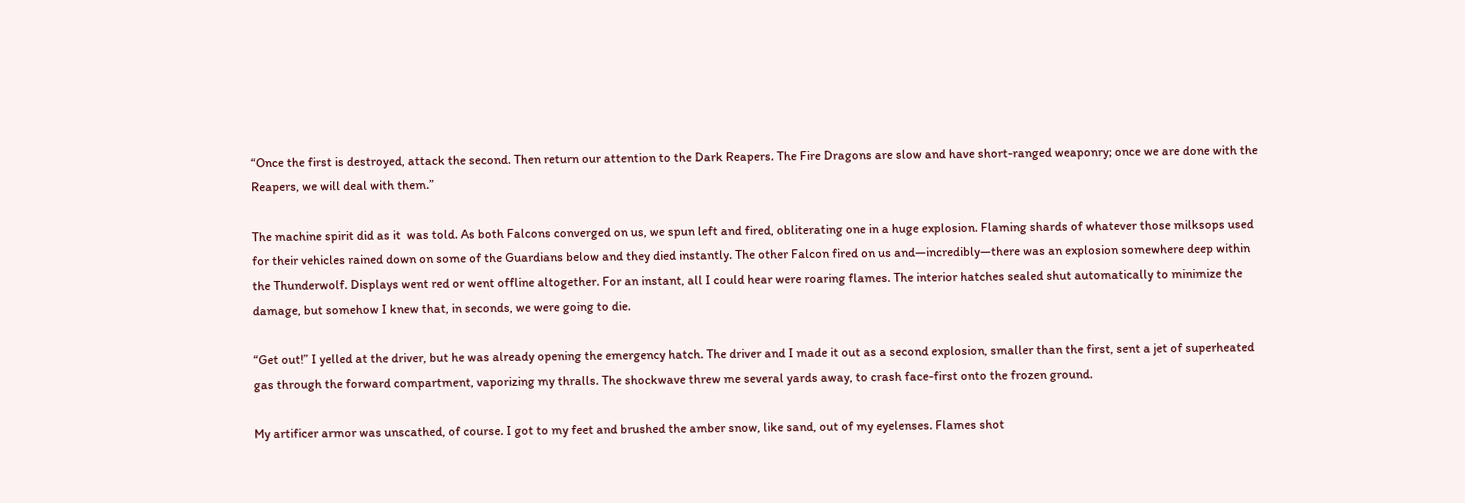“Once the first is destroyed, attack the second. Then return our attention to the Dark Reapers. The Fire Dragons are slow and have short-ranged weaponry; once we are done with the Reapers, we will deal with them.”

The machine spirit did as it  was told. As both Falcons converged on us, we spun left and fired, obliterating one in a huge explosion. Flaming shards of whatever those milksops used for their vehicles rained down on some of the Guardians below and they died instantly. The other Falcon fired on us and—incredibly—there was an explosion somewhere deep within the Thunderwolf. Displays went red or went offline altogether. For an instant, all I could hear were roaring flames. The interior hatches sealed shut automatically to minimize the damage, but somehow I knew that, in seconds, we were going to die.

“Get out!” I yelled at the driver, but he was already opening the emergency hatch. The driver and I made it out as a second explosion, smaller than the first, sent a jet of superheated gas through the forward compartment, vaporizing my thralls. The shockwave threw me several yards away, to crash face-first onto the frozen ground.

My artificer armor was unscathed, of course. I got to my feet and brushed the amber snow, like sand, out of my eyelenses. Flames shot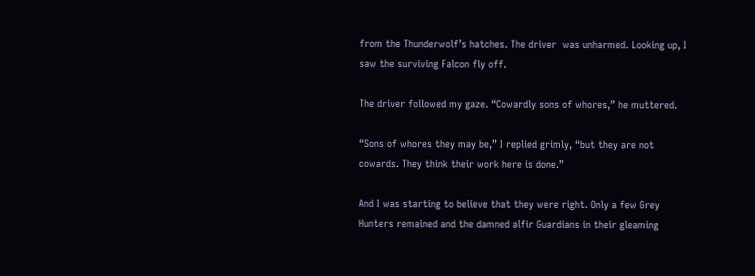from the Thunderwolf’s hatches. The driver  was unharmed. Looking up, I saw the surviving Falcon fly off.

The driver followed my gaze. “Cowardly sons of whores,” he muttered.

“Sons of whores they may be,” I replied grimly, “but they are not cowards. They think their work here is done.”

And I was starting to believe that they were right. Only a few Grey Hunters remained and the damned alfir Guardians in their gleaming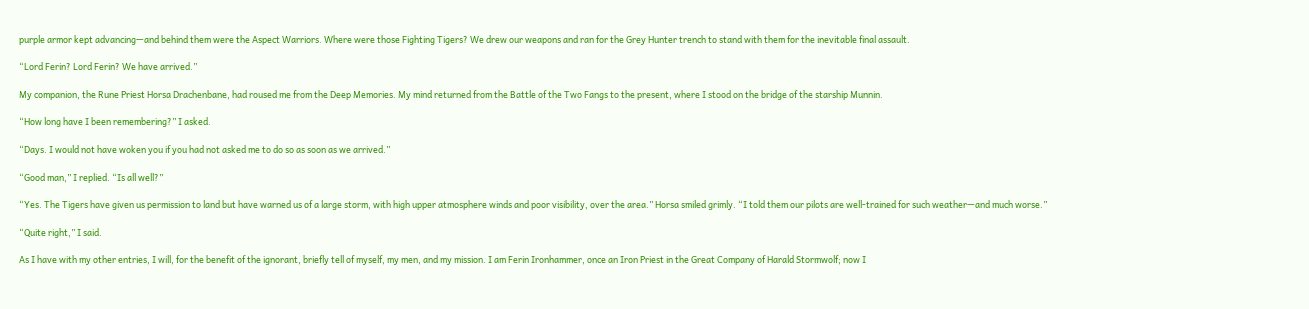purple armor kept advancing—and behind them were the Aspect Warriors. Where were those Fighting Tigers? We drew our weapons and ran for the Grey Hunter trench to stand with them for the inevitable final assault.

“Lord Ferin? Lord Ferin? We have arrived.”

My companion, the Rune Priest Horsa Drachenbane, had roused me from the Deep Memories. My mind returned from the Battle of the Two Fangs to the present, where I stood on the bridge of the starship Munnin.

“How long have I been remembering?” I asked.

“Days. I would not have woken you if you had not asked me to do so as soon as we arrived.”

“Good man,” I replied. “Is all well?”

“Yes. The Tigers have given us permission to land but have warned us of a large storm, with high upper atmosphere winds and poor visibility, over the area.” Horsa smiled grimly. “I told them our pilots are well-trained for such weather—and much worse.”

“Quite right,” I said.

As I have with my other entries, I will, for the benefit of the ignorant, briefly tell of myself, my men, and my mission. I am Ferin Ironhammer, once an Iron Priest in the Great Company of Harald Stormwolf; now I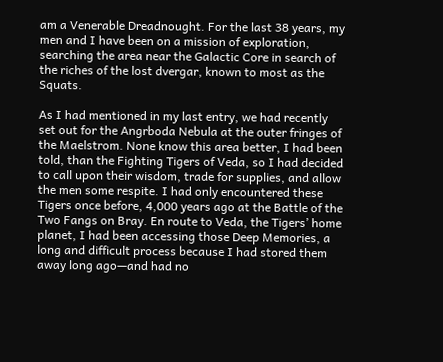am a Venerable Dreadnought. For the last 38 years, my men and I have been on a mission of exploration, searching the area near the Galactic Core in search of the riches of the lost dvergar, known to most as the Squats.

As I had mentioned in my last entry, we had recently set out for the Angrboda Nebula at the outer fringes of the Maelstrom. None know this area better, I had been told, than the Fighting Tigers of Veda, so I had decided to call upon their wisdom, trade for supplies, and allow the men some respite. I had only encountered these Tigers once before, 4,000 years ago at the Battle of the Two Fangs on Bray. En route to Veda, the Tigers’ home planet, I had been accessing those Deep Memories, a long and difficult process because I had stored them away long ago—and had no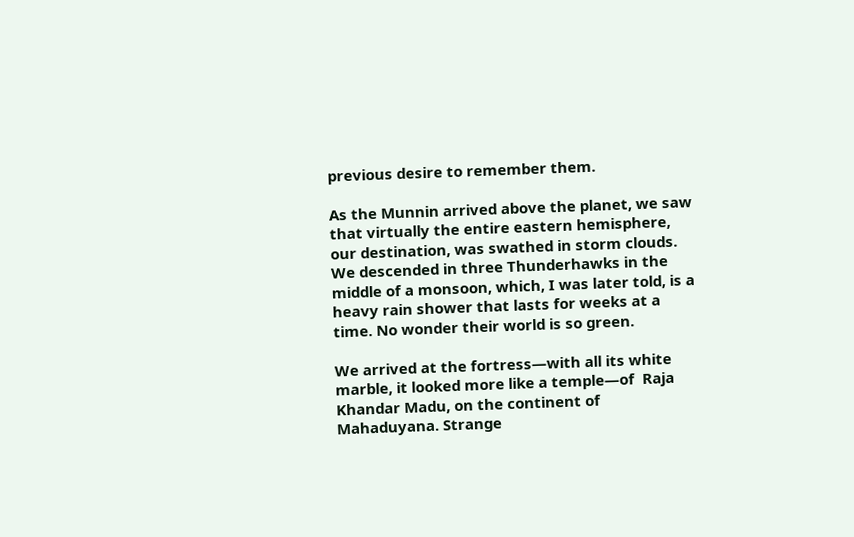previous desire to remember them.

As the Munnin arrived above the planet, we saw that virtually the entire eastern hemisphere, our destination, was swathed in storm clouds. We descended in three Thunderhawks in the middle of a monsoon, which, I was later told, is a heavy rain shower that lasts for weeks at a time. No wonder their world is so green.

We arrived at the fortress—with all its white marble, it looked more like a temple—of  Raja Khandar Madu, on the continent of Mahaduyana. Strange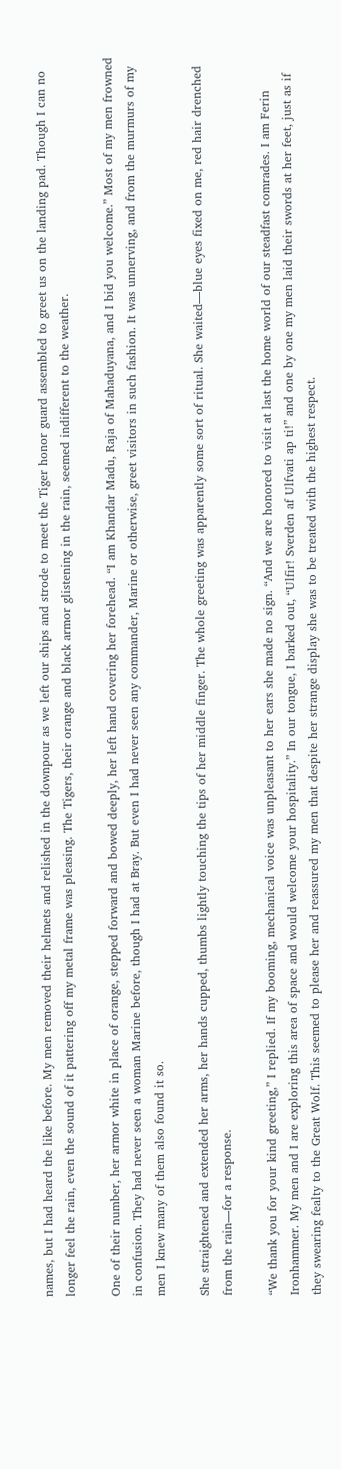names, but I had heard the like before. My men removed their helmets and relished in the downpour as we left our ships and strode to meet the Tiger honor guard assembled to greet us on the landing pad. Though I can no longer feel the rain, even the sound of it pattering off my metal frame was pleasing. The Tigers, their orange and black armor glistening in the rain, seemed indifferent to the weather.

One of their number, her armor white in place of orange, stepped forward and bowed deeply, her left hand covering her forehead. “I am Khandar Madu, Raja of Mahaduyana, and I bid you welcome.” Most of my men frowned in confusion. They had never seen a woman Marine before, though I had at Bray. But even I had never seen any commander, Marine or otherwise, greet visitors in such fashion. It was unnerving, and from the murmurs of my men I knew many of them also found it so.

She straightened and extended her arms, her hands cupped, thumbs lightly touching the tips of her middle finger. The whole greeting was apparently some sort of ritual. She waited—blue eyes fixed on me, red hair drenched from the rain—for a response.

“We thank you for your kind greeting,” I replied. If my booming, mechanical voice was unpleasant to her ears she made no sign. “And we are honored to visit at last the home world of our steadfast comrades. I am Ferin Ironhammer. My men and I are exploring this area of space and would welcome your hospitality.” In our tongue, I barked out, “Ulfir! Sverden af Ulfvati ap ti!” and one by one my men laid their swords at her feet, just as if they swearing fealty to the Great Wolf. This seemed to please her and reassured my men that despite her strange display she was to be treated with the highest respect.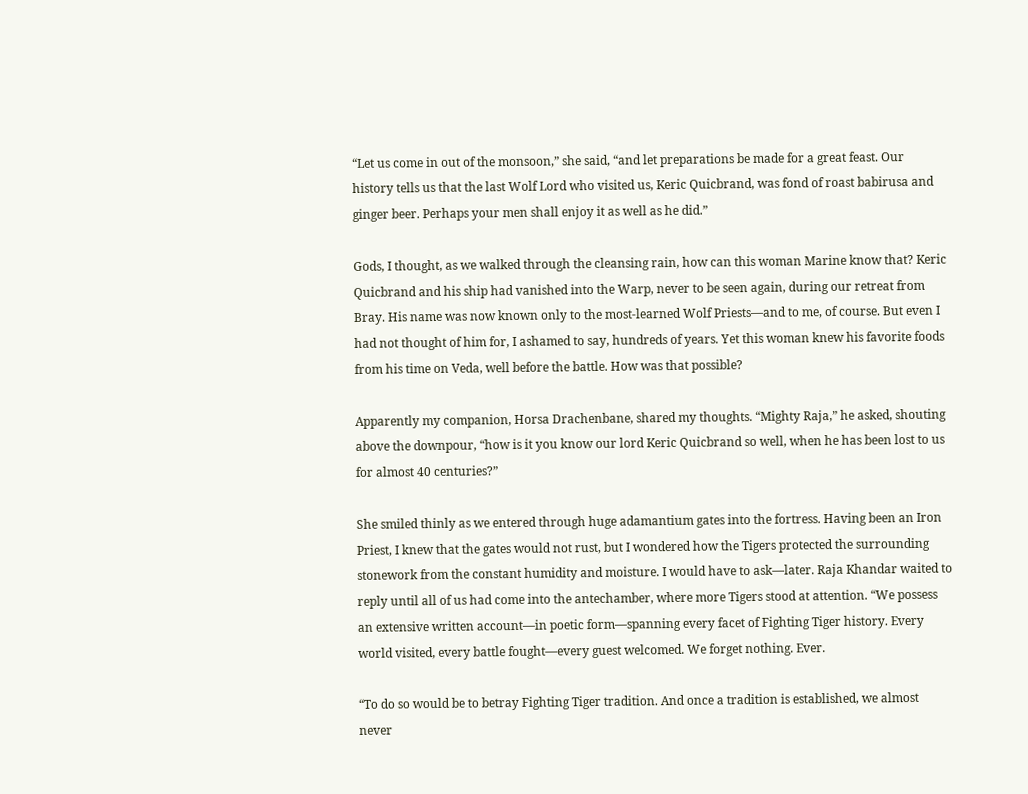“Let us come in out of the monsoon,” she said, “and let preparations be made for a great feast. Our history tells us that the last Wolf Lord who visited us, Keric Quicbrand, was fond of roast babirusa and ginger beer. Perhaps your men shall enjoy it as well as he did.”

Gods, I thought, as we walked through the cleansing rain, how can this woman Marine know that? Keric Quicbrand and his ship had vanished into the Warp, never to be seen again, during our retreat from Bray. His name was now known only to the most-learned Wolf Priests—and to me, of course. But even I had not thought of him for, I ashamed to say, hundreds of years. Yet this woman knew his favorite foods from his time on Veda, well before the battle. How was that possible?

Apparently my companion, Horsa Drachenbane, shared my thoughts. “Mighty Raja,” he asked, shouting above the downpour, “how is it you know our lord Keric Quicbrand so well, when he has been lost to us for almost 40 centuries?”

She smiled thinly as we entered through huge adamantium gates into the fortress. Having been an Iron Priest, I knew that the gates would not rust, but I wondered how the Tigers protected the surrounding stonework from the constant humidity and moisture. I would have to ask—later. Raja Khandar waited to reply until all of us had come into the antechamber, where more Tigers stood at attention. “We possess an extensive written account—in poetic form—spanning every facet of Fighting Tiger history. Every world visited, every battle fought—every guest welcomed. We forget nothing. Ever.

“To do so would be to betray Fighting Tiger tradition. And once a tradition is established, we almost never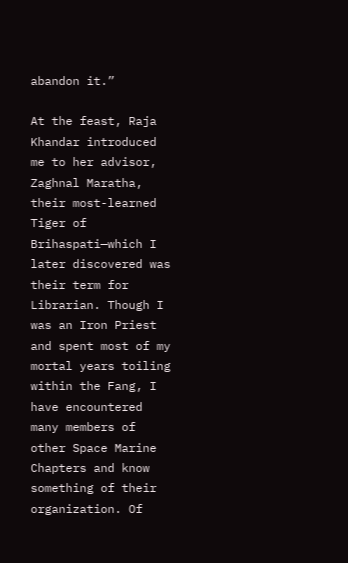abandon it.”

At the feast, Raja Khandar introduced me to her advisor, Zaghnal Maratha, their most-learned Tiger of Brihaspati—which I later discovered was their term for Librarian. Though I was an Iron Priest and spent most of my mortal years toiling within the Fang, I have encountered many members of other Space Marine Chapters and know something of their organization. Of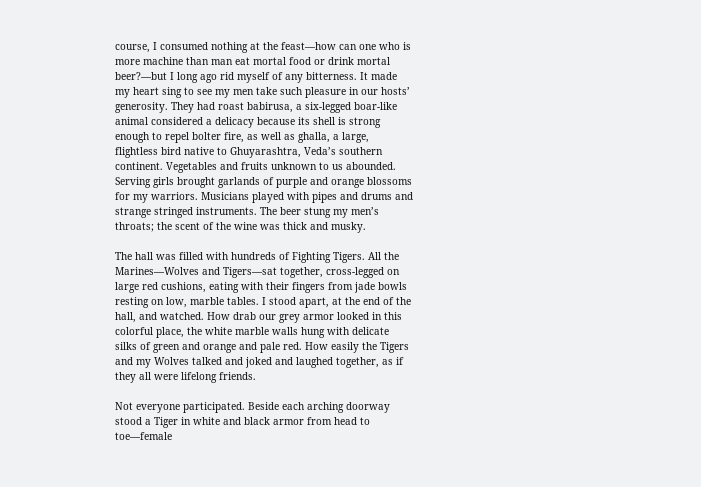course, I consumed nothing at the feast—how can one who is more machine than man eat mortal food or drink mortal beer?—but I long ago rid myself of any bitterness. It made my heart sing to see my men take such pleasure in our hosts’ generosity. They had roast babirusa, a six-legged boar-like animal considered a delicacy because its shell is strong enough to repel bolter fire, as well as ghalla, a large, flightless bird native to Ghuyarashtra, Veda’s southern continent. Vegetables and fruits unknown to us abounded. Serving girls brought garlands of purple and orange blossoms for my warriors. Musicians played with pipes and drums and strange stringed instruments. The beer stung my men’s throats; the scent of the wine was thick and musky.

The hall was filled with hundreds of Fighting Tigers. All the Marines—Wolves and Tigers—sat together, cross-legged on large red cushions, eating with their fingers from jade bowls resting on low, marble tables. I stood apart, at the end of the hall, and watched. How drab our grey armor looked in this colorful place, the white marble walls hung with delicate silks of green and orange and pale red. How easily the Tigers and my Wolves talked and joked and laughed together, as if they all were lifelong friends.

Not everyone participated. Beside each arching doorway stood a Tiger in white and black armor from head to toe—female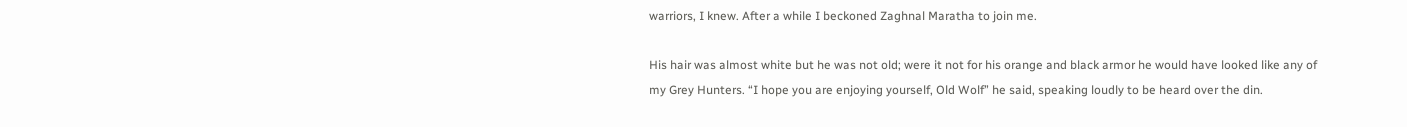warriors, I knew. After a while I beckoned Zaghnal Maratha to join me.

His hair was almost white but he was not old; were it not for his orange and black armor he would have looked like any of my Grey Hunters. “I hope you are enjoying yourself, Old Wolf” he said, speaking loudly to be heard over the din.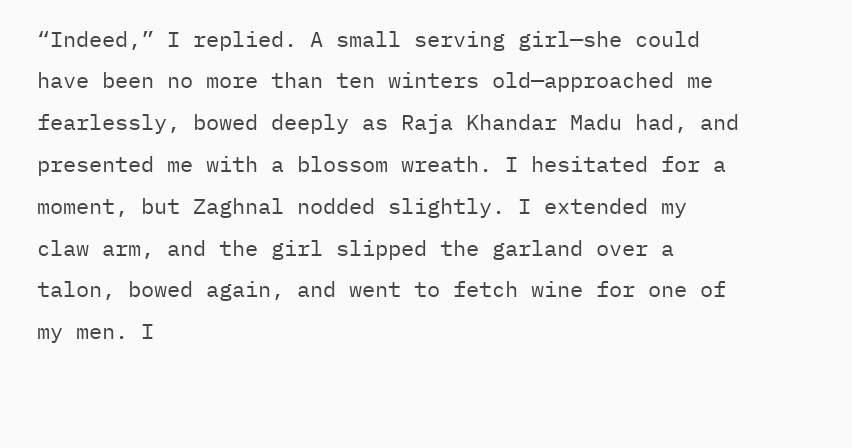“Indeed,” I replied. A small serving girl—she could have been no more than ten winters old—approached me fearlessly, bowed deeply as Raja Khandar Madu had, and presented me with a blossom wreath. I hesitated for a moment, but Zaghnal nodded slightly. I extended my claw arm, and the girl slipped the garland over a talon, bowed again, and went to fetch wine for one of my men. I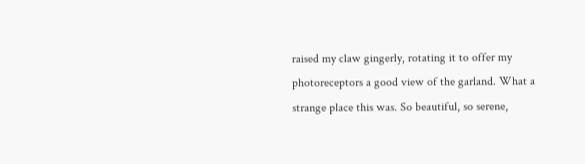raised my claw gingerly, rotating it to offer my photoreceptors a good view of the garland. What a strange place this was. So beautiful, so serene,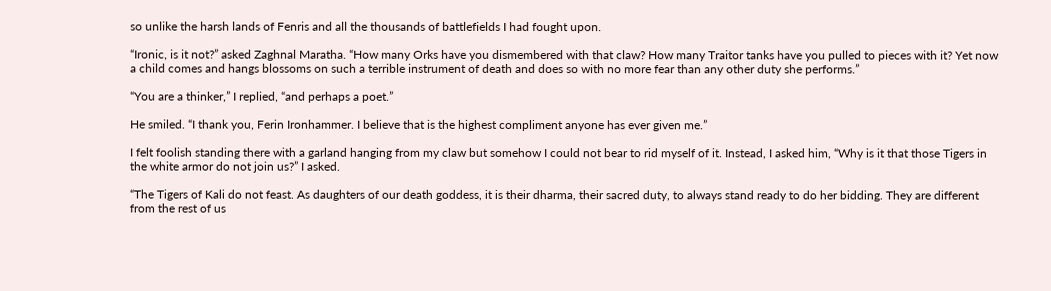so unlike the harsh lands of Fenris and all the thousands of battlefields I had fought upon.

“Ironic, is it not?” asked Zaghnal Maratha. “How many Orks have you dismembered with that claw? How many Traitor tanks have you pulled to pieces with it? Yet now a child comes and hangs blossoms on such a terrible instrument of death and does so with no more fear than any other duty she performs.”

“You are a thinker,” I replied, “and perhaps a poet.”

He smiled. “I thank you, Ferin Ironhammer. I believe that is the highest compliment anyone has ever given me.”

I felt foolish standing there with a garland hanging from my claw but somehow I could not bear to rid myself of it. Instead, I asked him, “Why is it that those Tigers in the white armor do not join us?” I asked.

“The Tigers of Kali do not feast. As daughters of our death goddess, it is their dharma, their sacred duty, to always stand ready to do her bidding. They are different from the rest of us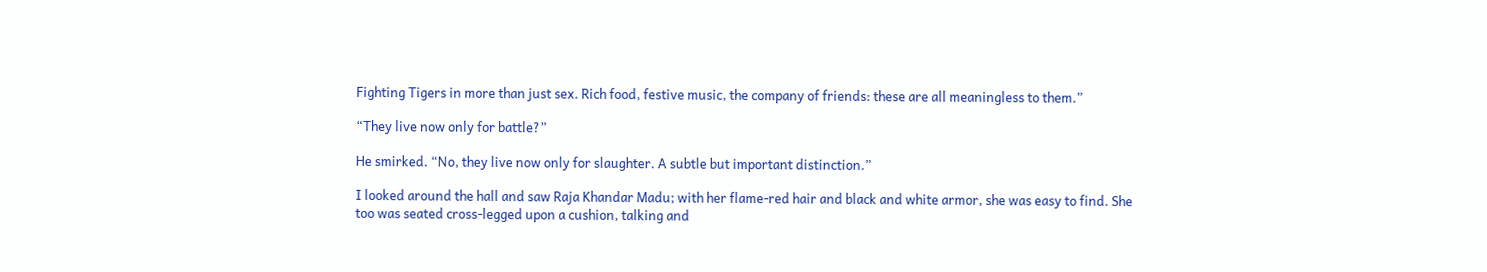Fighting Tigers in more than just sex. Rich food, festive music, the company of friends: these are all meaningless to them.”

“They live now only for battle?”

He smirked. “No, they live now only for slaughter. A subtle but important distinction.”

I looked around the hall and saw Raja Khandar Madu; with her flame-red hair and black and white armor, she was easy to find. She too was seated cross-legged upon a cushion, talking and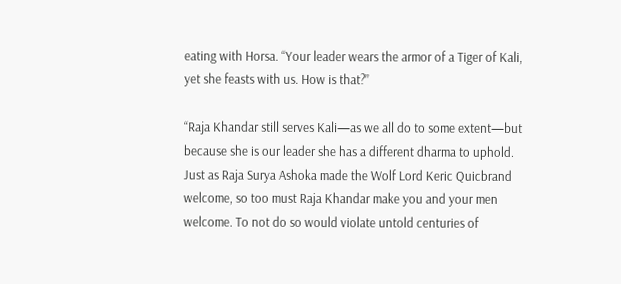eating with Horsa. “Your leader wears the armor of a Tiger of Kali, yet she feasts with us. How is that?”

“Raja Khandar still serves Kali—as we all do to some extent—but because she is our leader she has a different dharma to uphold. Just as Raja Surya Ashoka made the Wolf Lord Keric Quicbrand welcome, so too must Raja Khandar make you and your men welcome. To not do so would violate untold centuries of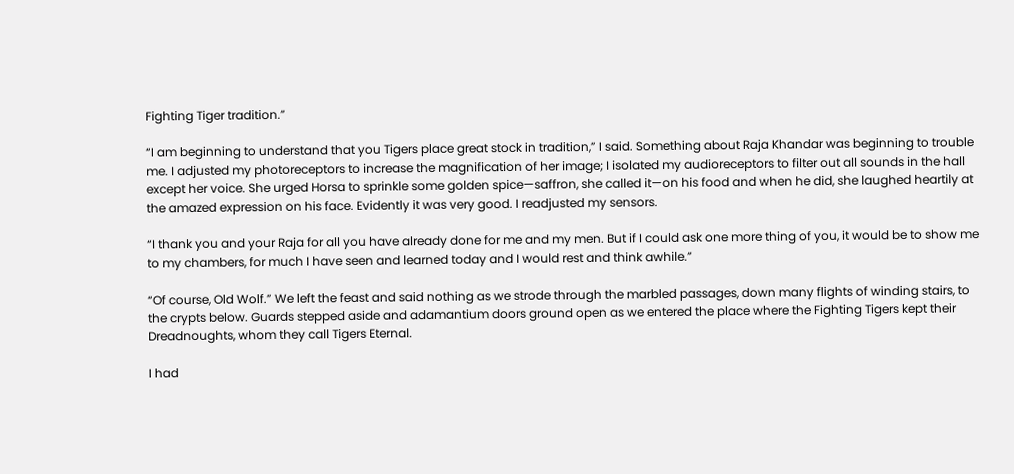Fighting Tiger tradition.”

“I am beginning to understand that you Tigers place great stock in tradition,” I said. Something about Raja Khandar was beginning to trouble me. I adjusted my photoreceptors to increase the magnification of her image; I isolated my audioreceptors to filter out all sounds in the hall except her voice. She urged Horsa to sprinkle some golden spice—saffron, she called it—on his food and when he did, she laughed heartily at the amazed expression on his face. Evidently it was very good. I readjusted my sensors.

“I thank you and your Raja for all you have already done for me and my men. But if I could ask one more thing of you, it would be to show me to my chambers, for much I have seen and learned today and I would rest and think awhile.”

“Of course, Old Wolf.” We left the feast and said nothing as we strode through the marbled passages, down many flights of winding stairs, to the crypts below. Guards stepped aside and adamantium doors ground open as we entered the place where the Fighting Tigers kept their Dreadnoughts, whom they call Tigers Eternal.

I had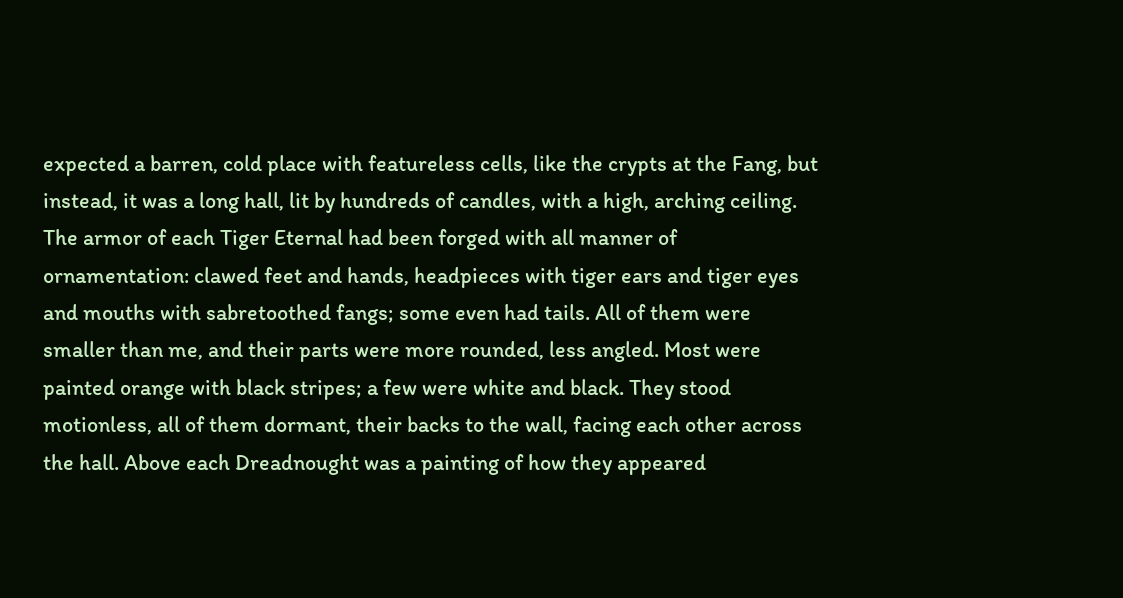expected a barren, cold place with featureless cells, like the crypts at the Fang, but instead, it was a long hall, lit by hundreds of candles, with a high, arching ceiling. The armor of each Tiger Eternal had been forged with all manner of ornamentation: clawed feet and hands, headpieces with tiger ears and tiger eyes and mouths with sabretoothed fangs; some even had tails. All of them were smaller than me, and their parts were more rounded, less angled. Most were painted orange with black stripes; a few were white and black. They stood motionless, all of them dormant, their backs to the wall, facing each other across the hall. Above each Dreadnought was a painting of how they appeared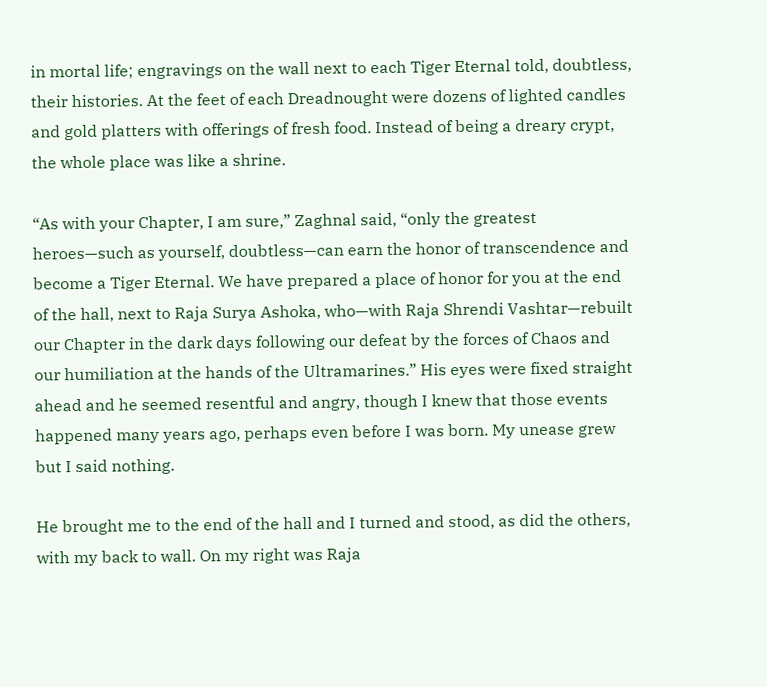in mortal life; engravings on the wall next to each Tiger Eternal told, doubtless, their histories. At the feet of each Dreadnought were dozens of lighted candles and gold platters with offerings of fresh food. Instead of being a dreary crypt, the whole place was like a shrine.

“As with your Chapter, I am sure,” Zaghnal said, “only the greatest heroes—such as yourself, doubtless—can earn the honor of transcendence and become a Tiger Eternal. We have prepared a place of honor for you at the end of the hall, next to Raja Surya Ashoka, who—with Raja Shrendi Vashtar—rebuilt our Chapter in the dark days following our defeat by the forces of Chaos and our humiliation at the hands of the Ultramarines.” His eyes were fixed straight ahead and he seemed resentful and angry, though I knew that those events happened many years ago, perhaps even before I was born. My unease grew but I said nothing.

He brought me to the end of the hall and I turned and stood, as did the others, with my back to wall. On my right was Raja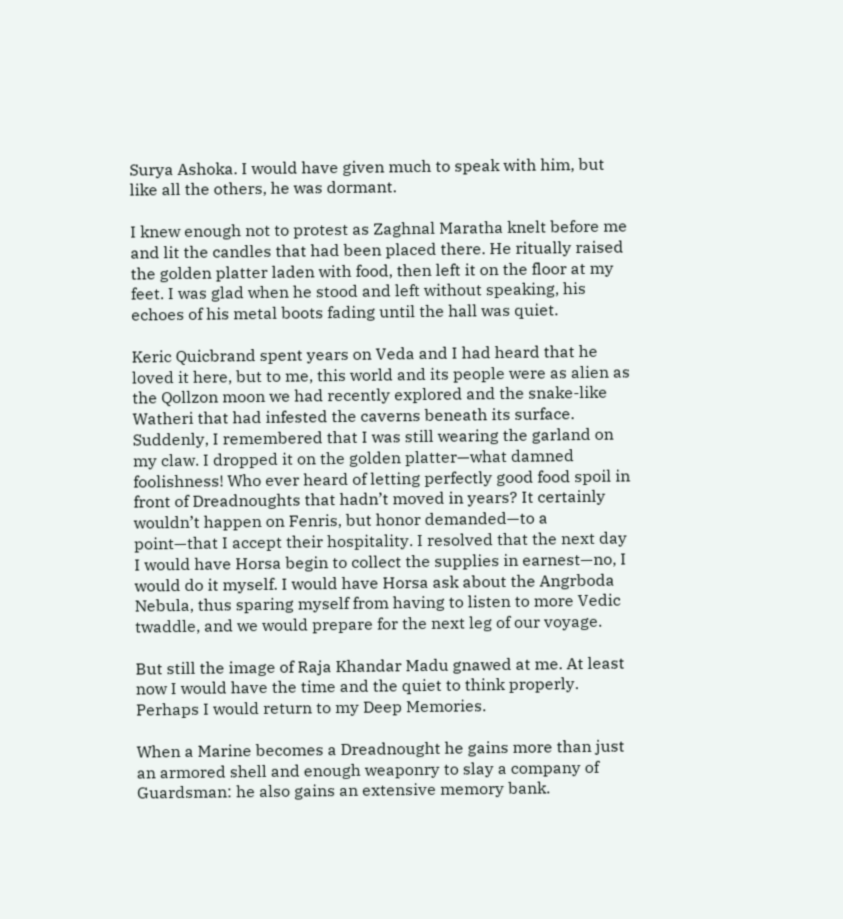Surya Ashoka. I would have given much to speak with him, but like all the others, he was dormant.

I knew enough not to protest as Zaghnal Maratha knelt before me and lit the candles that had been placed there. He ritually raised the golden platter laden with food, then left it on the floor at my feet. I was glad when he stood and left without speaking, his echoes of his metal boots fading until the hall was quiet.

Keric Quicbrand spent years on Veda and I had heard that he loved it here, but to me, this world and its people were as alien as the Qollzon moon we had recently explored and the snake-like Watheri that had infested the caverns beneath its surface. Suddenly, I remembered that I was still wearing the garland on my claw. I dropped it on the golden platter—what damned foolishness! Who ever heard of letting perfectly good food spoil in front of Dreadnoughts that hadn’t moved in years? It certainly wouldn’t happen on Fenris, but honor demanded—to a point—that I accept their hospitality. I resolved that the next day I would have Horsa begin to collect the supplies in earnest—no, I would do it myself. I would have Horsa ask about the Angrboda Nebula, thus sparing myself from having to listen to more Vedic twaddle, and we would prepare for the next leg of our voyage.

But still the image of Raja Khandar Madu gnawed at me. At least now I would have the time and the quiet to think properly. Perhaps I would return to my Deep Memories.

When a Marine becomes a Dreadnought he gains more than just an armored shell and enough weaponry to slay a company of Guardsman: he also gains an extensive memory bank.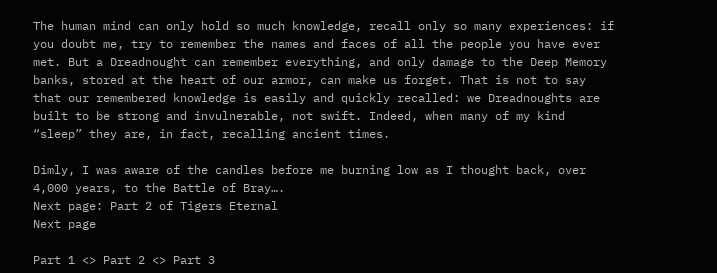The human mind can only hold so much knowledge, recall only so many experiences: if you doubt me, try to remember the names and faces of all the people you have ever met. But a Dreadnought can remember everything, and only damage to the Deep Memory banks, stored at the heart of our armor, can make us forget. That is not to say that our remembered knowledge is easily and quickly recalled: we Dreadnoughts are built to be strong and invulnerable, not swift. Indeed, when many of my kind “sleep” they are, in fact, recalling ancient times.

Dimly, I was aware of the candles before me burning low as I thought back, over 4,000 years, to the Battle of Bray….
Next page: Part 2 of Tigers Eternal
Next page

Part 1 <> Part 2 <> Part 3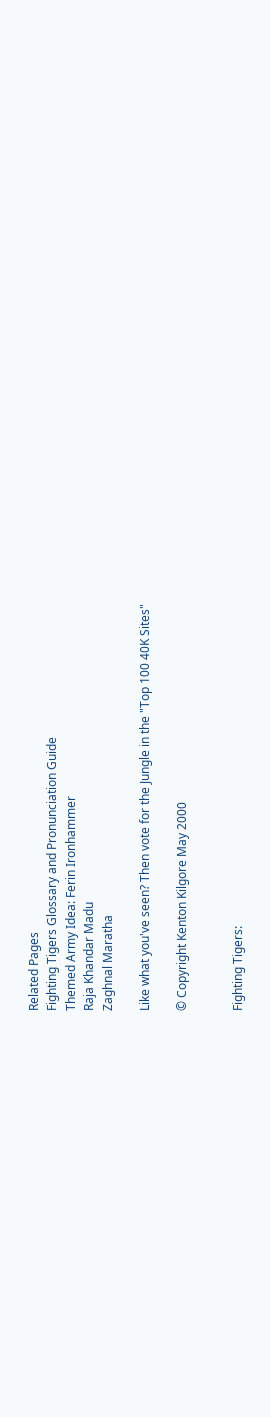Related Pages
Fighting Tigers Glossary and Pronunciation Guide
Themed Army Idea: Ferin Ironhammer
Raja Khandar Madu
Zaghnal Maratha

Like what you've seen? Then vote for the Jungle in the "Top 100 40K Sites"

© Copyright Kenton Kilgore May 2000


Fighting Tigers: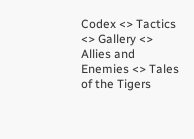Codex <> Tactics <> Gallery <> Allies and Enemies <> Tales of the Tigers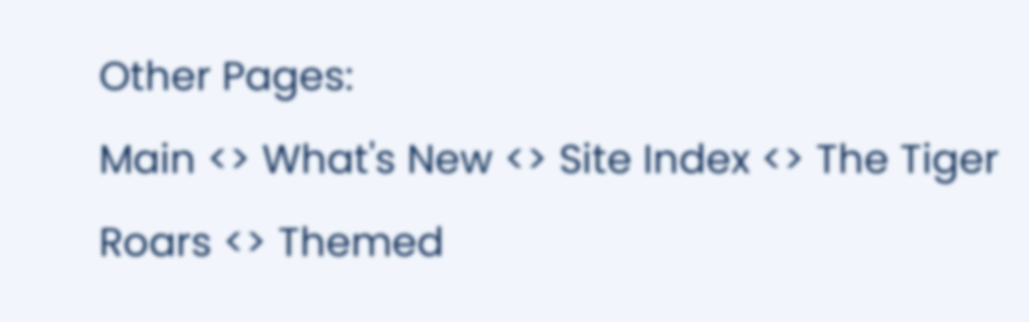Other Pages:
Main <> What's New <> Site Index <> The Tiger Roars <> Themed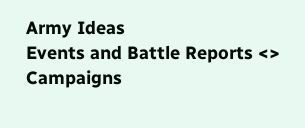Army Ideas
Events and Battle Reports <> Campaigns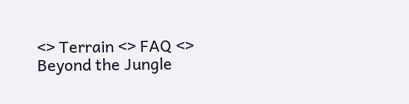<> Terrain <> FAQ <> Beyond the Jungle